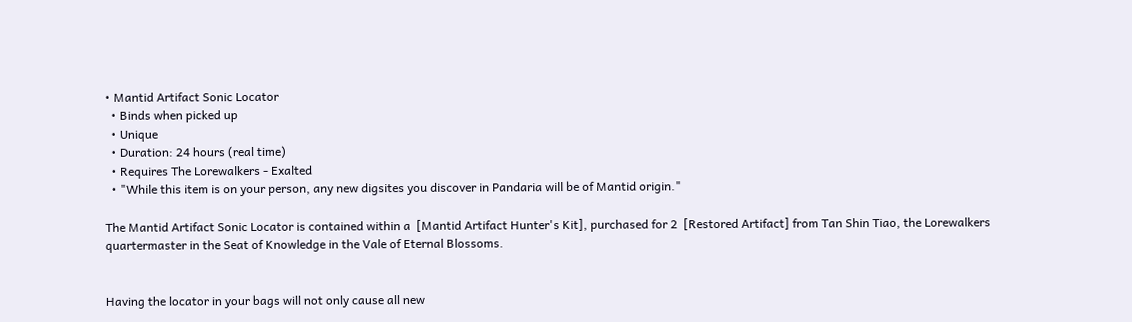• Mantid Artifact Sonic Locator
  • Binds when picked up
  • Unique
  • Duration: 24 hours (real time)
  • Requires The Lorewalkers - Exalted
  • "While this item is on your person, any new digsites you discover in Pandaria will be of Mantid origin."

The Mantid Artifact Sonic Locator is contained within a  [Mantid Artifact Hunter's Kit], purchased for 2  [Restored Artifact] from Tan Shin Tiao, the Lorewalkers quartermaster in the Seat of Knowledge in the Vale of Eternal Blossoms.


Having the locator in your bags will not only cause all new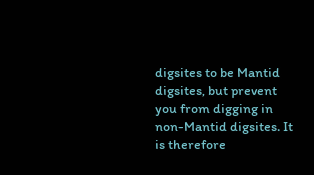digsites to be Mantid digsites, but prevent you from digging in non-Mantid digsites. It is therefore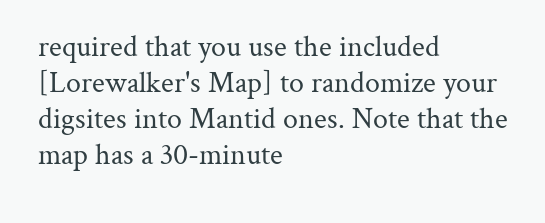required that you use the included  [Lorewalker's Map] to randomize your digsites into Mantid ones. Note that the map has a 30-minute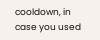cooldown, in case you used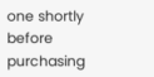one shortly before purchasing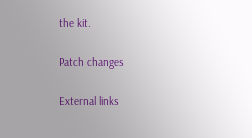the kit.

Patch changes

External links